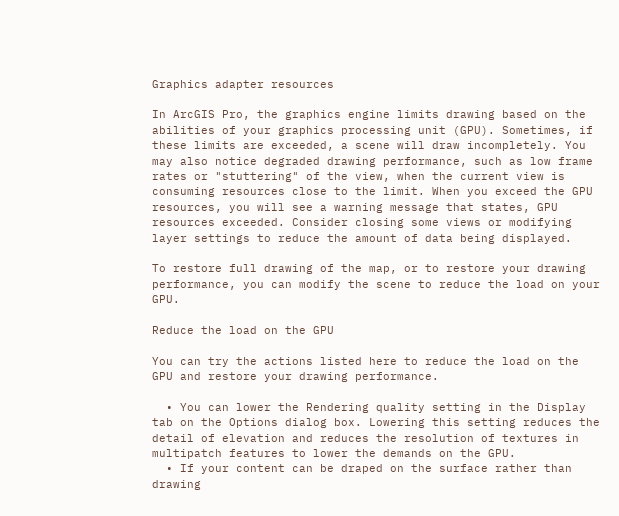Graphics adapter resources

In ArcGIS Pro, the graphics engine limits drawing based on the abilities of your graphics processing unit (GPU). Sometimes, if these limits are exceeded, a scene will draw incompletely. You may also notice degraded drawing performance, such as low frame rates or "stuttering" of the view, when the current view is consuming resources close to the limit. When you exceed the GPU resources, you will see a warning message that states, GPU resources exceeded. Consider closing some views or modifying layer settings to reduce the amount of data being displayed.

To restore full drawing of the map, or to restore your drawing performance, you can modify the scene to reduce the load on your GPU.

Reduce the load on the GPU

You can try the actions listed here to reduce the load on the GPU and restore your drawing performance.

  • You can lower the Rendering quality setting in the Display tab on the Options dialog box. Lowering this setting reduces the detail of elevation and reduces the resolution of textures in multipatch features to lower the demands on the GPU.
  • If your content can be draped on the surface rather than drawing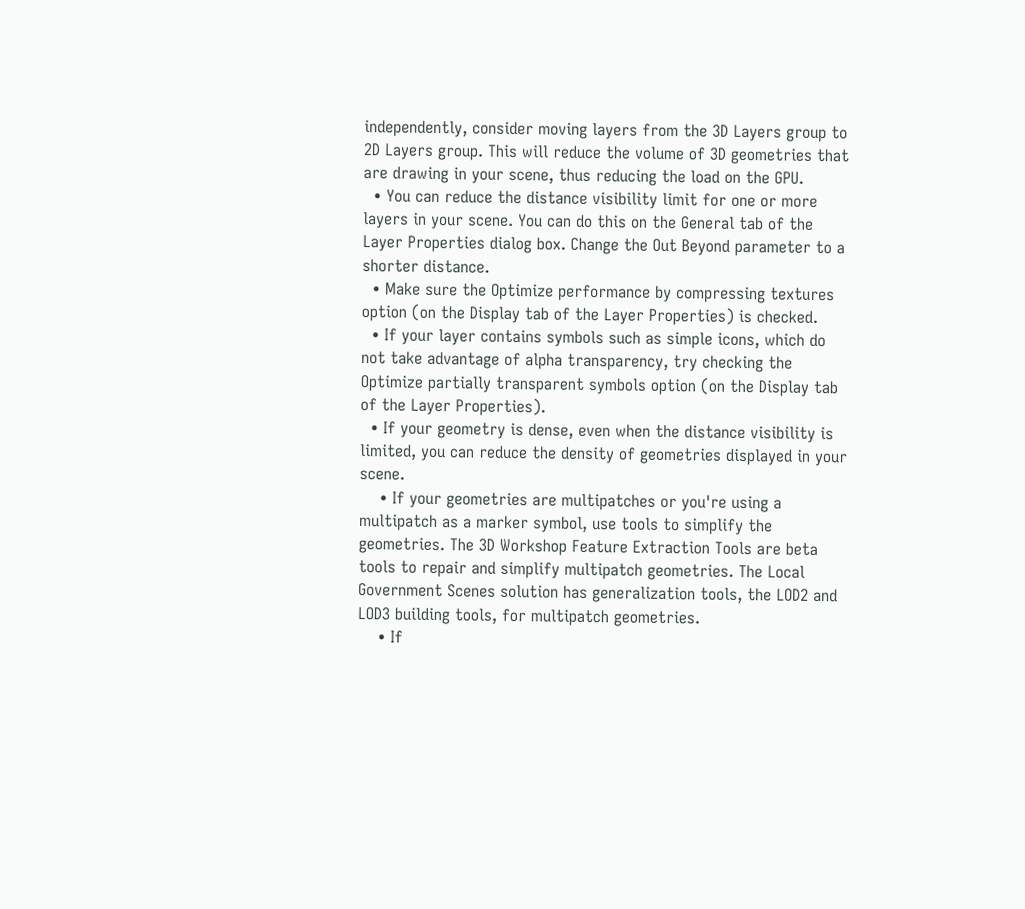independently, consider moving layers from the 3D Layers group to 2D Layers group. This will reduce the volume of 3D geometries that are drawing in your scene, thus reducing the load on the GPU.
  • You can reduce the distance visibility limit for one or more layers in your scene. You can do this on the General tab of the Layer Properties dialog box. Change the Out Beyond parameter to a shorter distance.
  • Make sure the Optimize performance by compressing textures option (on the Display tab of the Layer Properties) is checked.
  • If your layer contains symbols such as simple icons, which do not take advantage of alpha transparency, try checking the Optimize partially transparent symbols option (on the Display tab of the Layer Properties).
  • If your geometry is dense, even when the distance visibility is limited, you can reduce the density of geometries displayed in your scene.
    • If your geometries are multipatches or you're using a multipatch as a marker symbol, use tools to simplify the geometries. The 3D Workshop Feature Extraction Tools are beta tools to repair and simplify multipatch geometries. The Local Government Scenes solution has generalization tools, the LOD2 and LOD3 building tools, for multipatch geometries.
    • If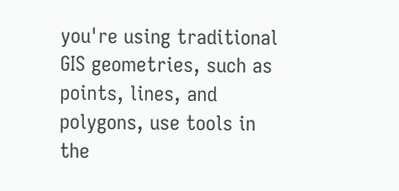you're using traditional GIS geometries, such as points, lines, and polygons, use tools in the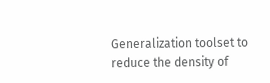Generalization toolset to reduce the density of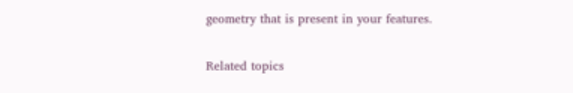geometry that is present in your features.

Related topics